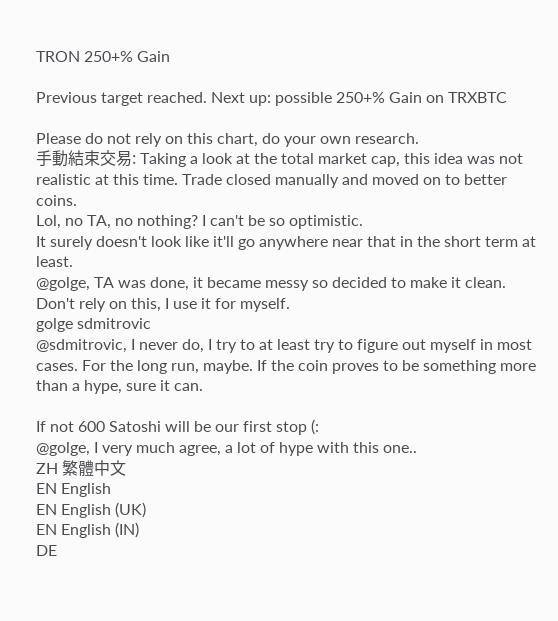TRON 250+% Gain

Previous target reached. Next up: possible 250+% Gain on TRXBTC

Please do not rely on this chart, do your own research.
手動結束交易: Taking a look at the total market cap, this idea was not realistic at this time. Trade closed manually and moved on to better coins.
Lol, no TA, no nothing? I can't be so optimistic.
It surely doesn't look like it'll go anywhere near that in the short term at least.
@golge, TA was done, it became messy so decided to make it clean. Don't rely on this, I use it for myself.
golge sdmitrovic
@sdmitrovic, I never do, I try to at least try to figure out myself in most cases. For the long run, maybe. If the coin proves to be something more than a hype, sure it can.

If not 600 Satoshi will be our first stop (:
@golge, I very much agree, a lot of hype with this one..
ZH 繁體中文
EN English
EN English (UK)
EN English (IN)
DE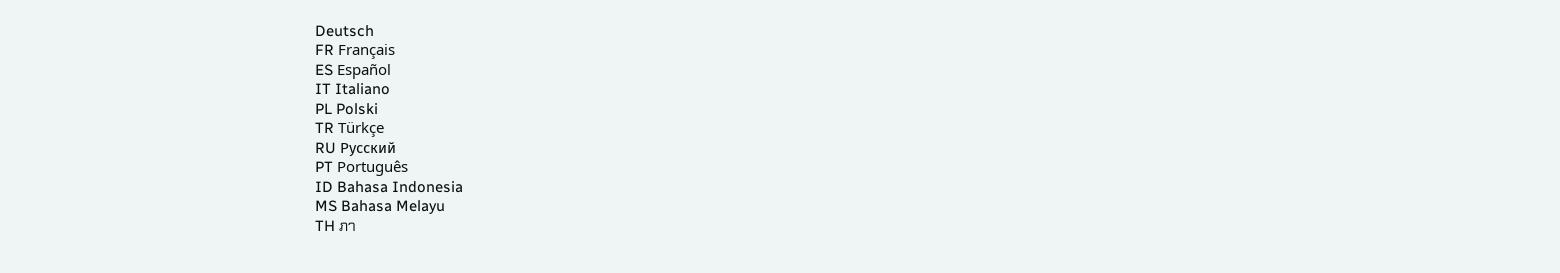Deutsch
FR Français
ES Español
IT Italiano
PL Polski
TR Türkçe
RU Русский
PT Português
ID Bahasa Indonesia
MS Bahasa Melayu
TH ภา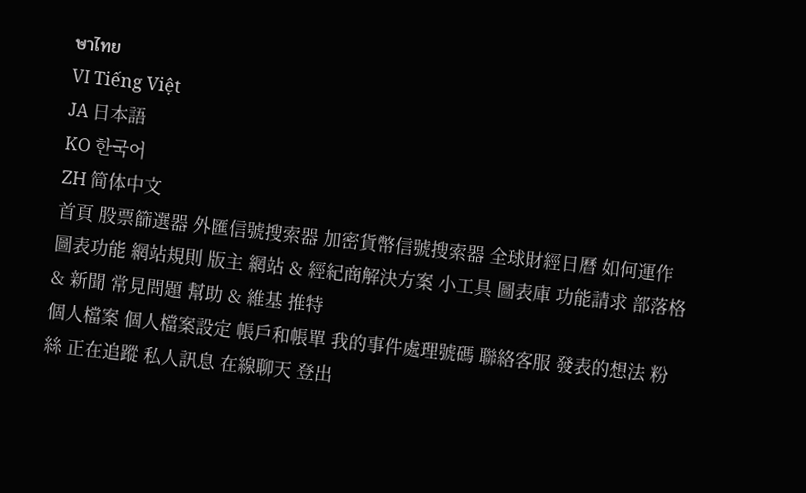ษาไทย
VI Tiếng Việt
JA 日本語
KO 한국어
ZH 简体中文
首頁 股票篩選器 外匯信號搜索器 加密貨幣信號搜索器 全球財經日曆 如何運作 圖表功能 網站規則 版主 網站 & 經紀商解決方案 小工具 圖表庫 功能請求 部落格 & 新聞 常見問題 幫助 & 維基 推特
個人檔案 個人檔案設定 帳戶和帳單 我的事件處理號碼 聯絡客服 發表的想法 粉絲 正在追蹤 私人訊息 在線聊天 登出